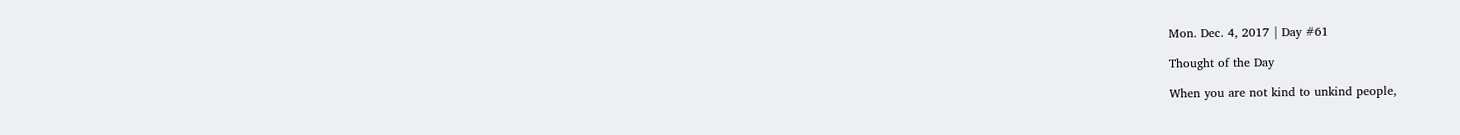Mon. Dec. 4, 2017 | Day #61

Thought of the Day

When you are not kind to unkind people,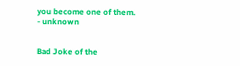you become one of them.
- unknown


Bad Joke of the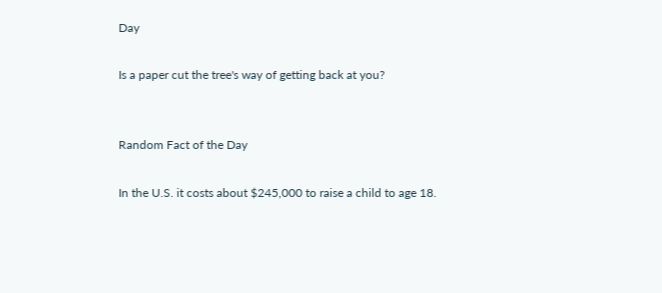Day

Is a paper cut the tree's way of getting back at you?


Random Fact of the Day

In the U.S. it costs about $245,000 to raise a child to age 18.